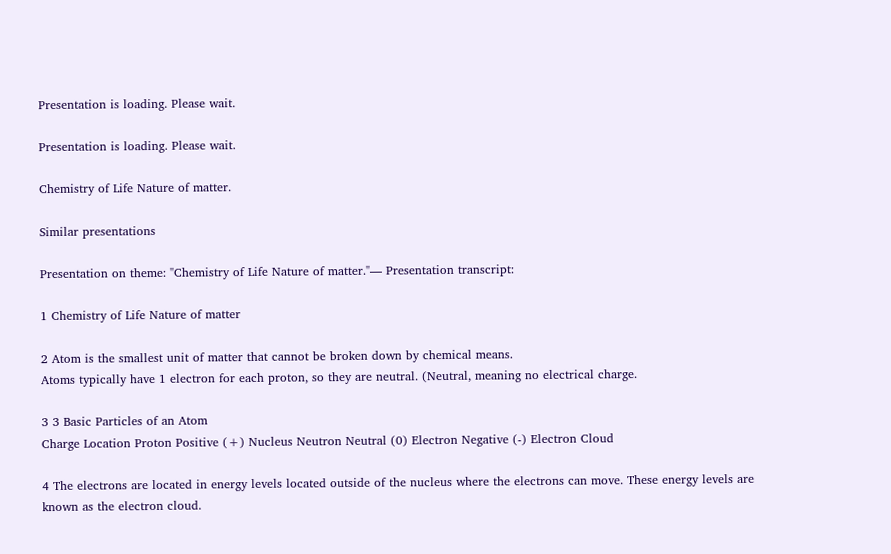Presentation is loading. Please wait.

Presentation is loading. Please wait.

Chemistry of Life Nature of matter.

Similar presentations

Presentation on theme: "Chemistry of Life Nature of matter."— Presentation transcript:

1 Chemistry of Life Nature of matter

2 Atom is the smallest unit of matter that cannot be broken down by chemical means.
Atoms typically have 1 electron for each proton, so they are neutral. (Neutral, meaning no electrical charge.

3 3 Basic Particles of an Atom
Charge Location Proton Positive (+) Nucleus Neutron Neutral (0) Electron Negative (-) Electron Cloud

4 The electrons are located in energy levels located outside of the nucleus where the electrons can move. These energy levels are known as the electron cloud.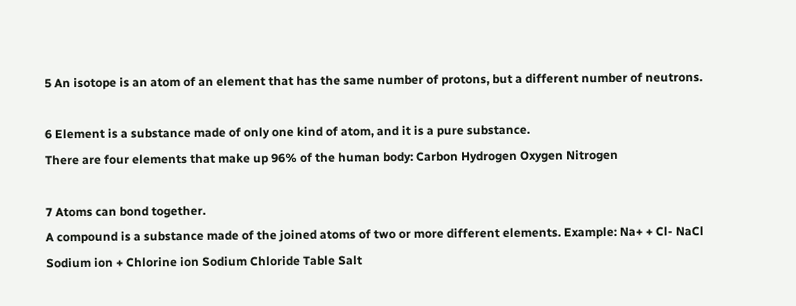5 An isotope is an atom of an element that has the same number of protons, but a different number of neutrons.

6 Element is a substance made of only one kind of atom, and it is a pure substance.
There are four elements that make up 96% of the human body: Carbon Hydrogen Oxygen Nitrogen

7 Atoms can bond together.
A compound is a substance made of the joined atoms of two or more different elements. Example: Na+ + Cl- NaCl Sodium ion + Chlorine ion Sodium Chloride Table Salt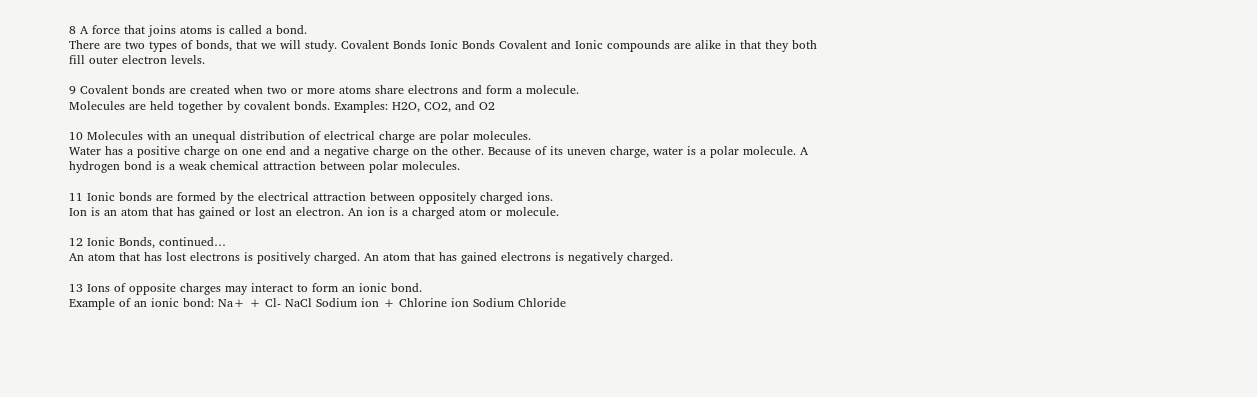8 A force that joins atoms is called a bond.
There are two types of bonds, that we will study. Covalent Bonds Ionic Bonds Covalent and Ionic compounds are alike in that they both fill outer electron levels.

9 Covalent bonds are created when two or more atoms share electrons and form a molecule.
Molecules are held together by covalent bonds. Examples: H2O, CO2, and O2

10 Molecules with an unequal distribution of electrical charge are polar molecules.
Water has a positive charge on one end and a negative charge on the other. Because of its uneven charge, water is a polar molecule. A hydrogen bond is a weak chemical attraction between polar molecules.

11 Ionic bonds are formed by the electrical attraction between oppositely charged ions.
Ion is an atom that has gained or lost an electron. An ion is a charged atom or molecule.

12 Ionic Bonds, continued…
An atom that has lost electrons is positively charged. An atom that has gained electrons is negatively charged.

13 Ions of opposite charges may interact to form an ionic bond.
Example of an ionic bond: Na+ + Cl- NaCl Sodium ion + Chlorine ion Sodium Chloride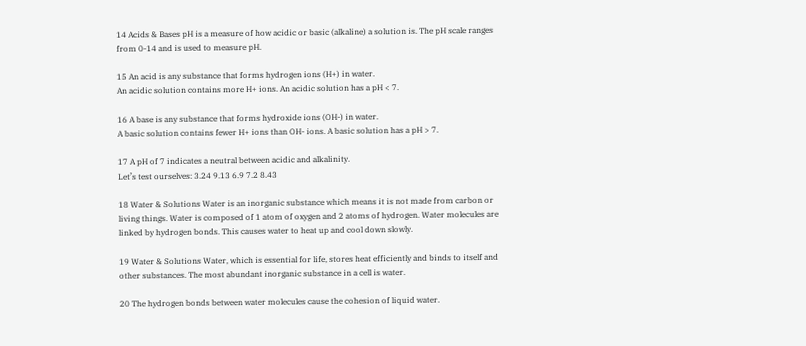14 Acids & Bases pH is a measure of how acidic or basic (alkaline) a solution is. The pH scale ranges from 0-14 and is used to measure pH.

15 An acid is any substance that forms hydrogen ions (H+) in water.
An acidic solution contains more H+ ions. An acidic solution has a pH < 7.

16 A base is any substance that forms hydroxide ions (OH-) in water.
A basic solution contains fewer H+ ions than OH- ions. A basic solution has a pH > 7.

17 A pH of 7 indicates a neutral between acidic and alkalinity.
Let’s test ourselves: 3.24 9.13 6.9 7.2 8.43

18 Water & Solutions Water is an inorganic substance which means it is not made from carbon or living things. Water is composed of 1 atom of oxygen and 2 atoms of hydrogen. Water molecules are linked by hydrogen bonds. This causes water to heat up and cool down slowly.

19 Water & Solutions Water, which is essential for life, stores heat efficiently and binds to itself and other substances. The most abundant inorganic substance in a cell is water.

20 The hydrogen bonds between water molecules cause the cohesion of liquid water.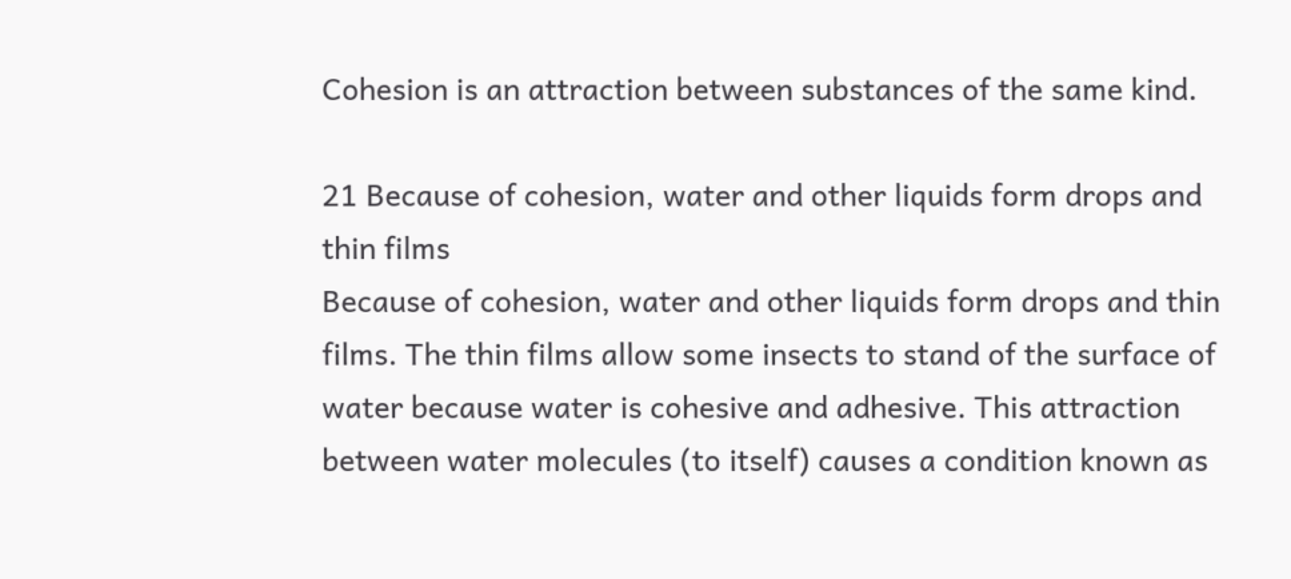Cohesion is an attraction between substances of the same kind.

21 Because of cohesion, water and other liquids form drops and thin films
Because of cohesion, water and other liquids form drops and thin films. The thin films allow some insects to stand of the surface of water because water is cohesive and adhesive. This attraction between water molecules (to itself) causes a condition known as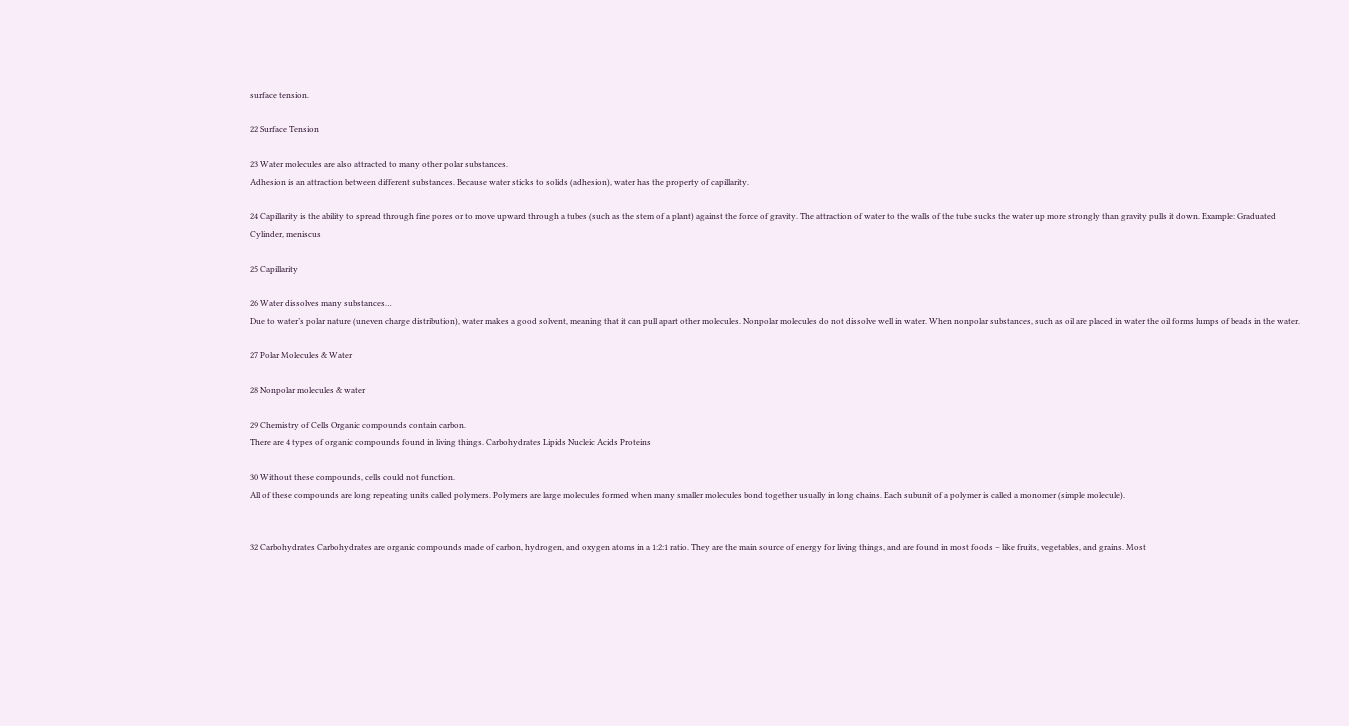surface tension.

22 Surface Tension

23 Water molecules are also attracted to many other polar substances.
Adhesion is an attraction between different substances. Because water sticks to solids (adhesion), water has the property of capillarity.

24 Capillarity is the ability to spread through fine pores or to move upward through a tubes (such as the stem of a plant) against the force of gravity. The attraction of water to the walls of the tube sucks the water up more strongly than gravity pulls it down. Example: Graduated Cylinder, meniscus

25 Capillarity

26 Water dissolves many substances…
Due to water’s polar nature (uneven charge distribution), water makes a good solvent, meaning that it can pull apart other molecules. Nonpolar molecules do not dissolve well in water. When nonpolar substances, such as oil are placed in water the oil forms lumps of beads in the water.

27 Polar Molecules & Water

28 Nonpolar molecules & water

29 Chemistry of Cells Organic compounds contain carbon.
There are 4 types of organic compounds found in living things. Carbohydrates Lipids Nucleic Acids Proteins

30 Without these compounds, cells could not function.
All of these compounds are long repeating units called polymers. Polymers are large molecules formed when many smaller molecules bond together usually in long chains. Each subunit of a polymer is called a monomer (simple molecule).


32 Carbohydrates Carbohydrates are organic compounds made of carbon, hydrogen, and oxygen atoms in a 1:2:1 ratio. They are the main source of energy for living things, and are found in most foods – like fruits, vegetables, and grains. Most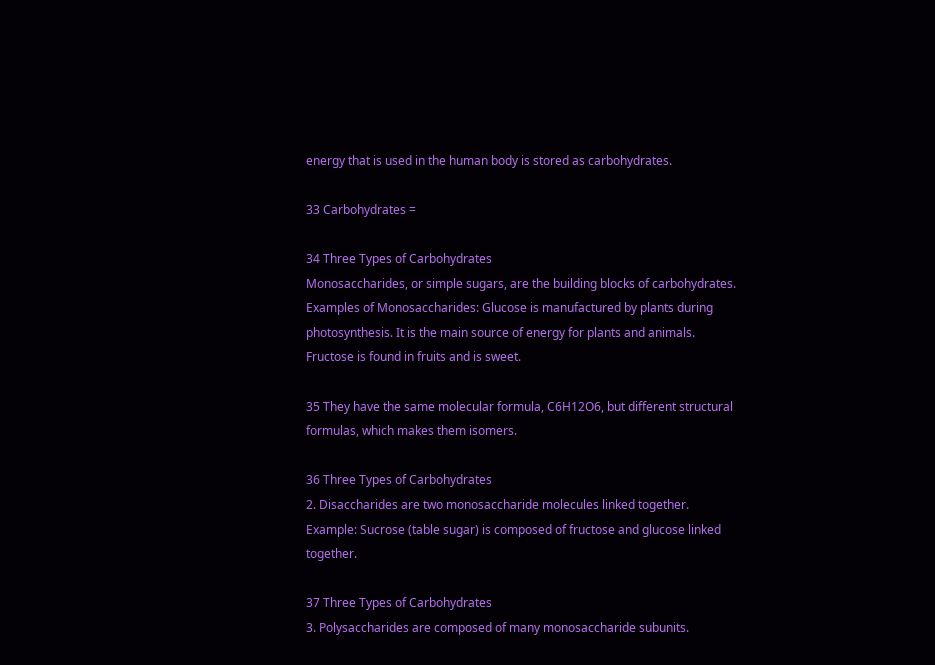energy that is used in the human body is stored as carbohydrates.

33 Carbohydrates =

34 Three Types of Carbohydrates
Monosaccharides, or simple sugars, are the building blocks of carbohydrates. Examples of Monosaccharides: Glucose is manufactured by plants during photosynthesis. It is the main source of energy for plants and animals. Fructose is found in fruits and is sweet.

35 They have the same molecular formula, C6H12O6, but different structural formulas, which makes them isomers.

36 Three Types of Carbohydrates
2. Disaccharides are two monosaccharide molecules linked together. Example: Sucrose (table sugar) is composed of fructose and glucose linked together.

37 Three Types of Carbohydrates
3. Polysaccharides are composed of many monosaccharide subunits.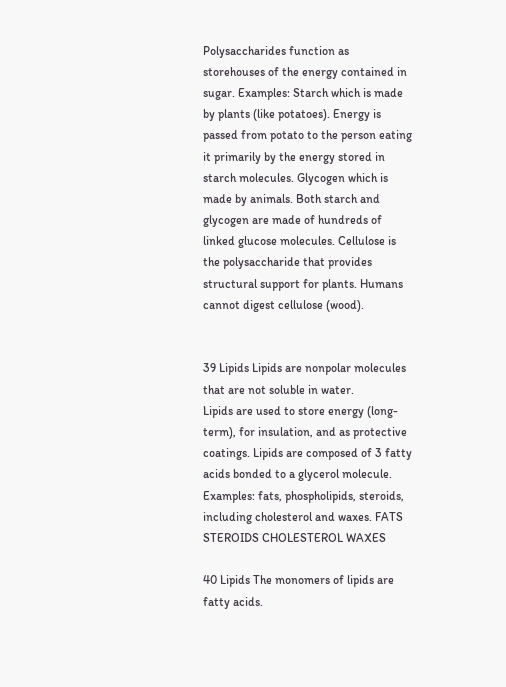Polysaccharides function as storehouses of the energy contained in sugar. Examples: Starch which is made by plants (like potatoes). Energy is passed from potato to the person eating it primarily by the energy stored in starch molecules. Glycogen which is made by animals. Both starch and glycogen are made of hundreds of linked glucose molecules. Cellulose is the polysaccharide that provides structural support for plants. Humans cannot digest cellulose (wood).


39 Lipids Lipids are nonpolar molecules that are not soluble in water.
Lipids are used to store energy (long-term), for insulation, and as protective coatings. Lipids are composed of 3 fatty acids bonded to a glycerol molecule. Examples: fats, phospholipids, steroids, including cholesterol and waxes. FATS STEROIDS CHOLESTEROL WAXES

40 Lipids The monomers of lipids are fatty acids.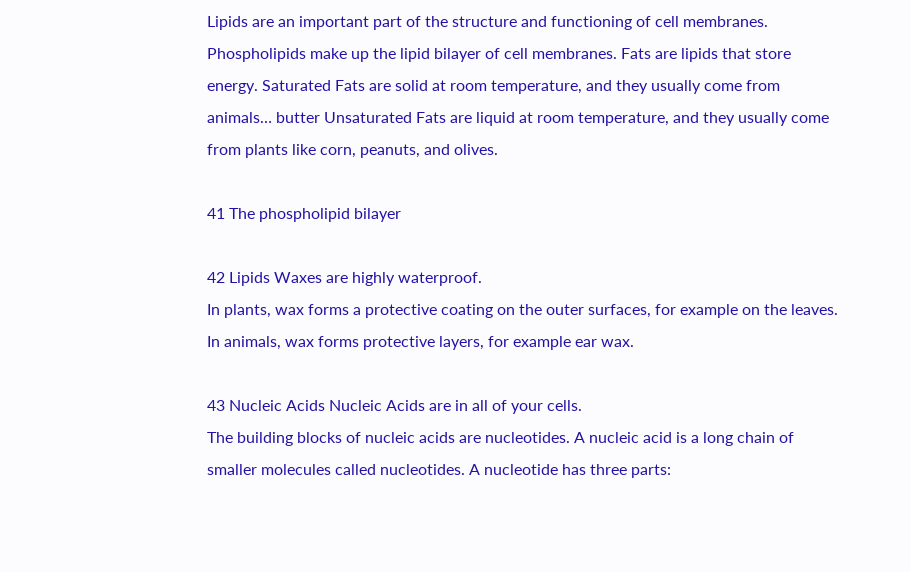Lipids are an important part of the structure and functioning of cell membranes. Phospholipids make up the lipid bilayer of cell membranes. Fats are lipids that store energy. Saturated Fats are solid at room temperature, and they usually come from animals… butter Unsaturated Fats are liquid at room temperature, and they usually come from plants like corn, peanuts, and olives.

41 The phospholipid bilayer

42 Lipids Waxes are highly waterproof.
In plants, wax forms a protective coating on the outer surfaces, for example on the leaves. In animals, wax forms protective layers, for example ear wax.

43 Nucleic Acids Nucleic Acids are in all of your cells.
The building blocks of nucleic acids are nucleotides. A nucleic acid is a long chain of smaller molecules called nucleotides. A nucleotide has three parts: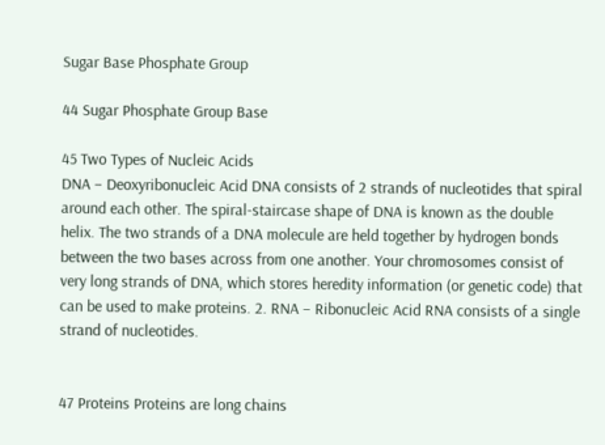Sugar Base Phosphate Group

44 Sugar Phosphate Group Base

45 Two Types of Nucleic Acids
DNA – Deoxyribonucleic Acid DNA consists of 2 strands of nucleotides that spiral around each other. The spiral-staircase shape of DNA is known as the double helix. The two strands of a DNA molecule are held together by hydrogen bonds between the two bases across from one another. Your chromosomes consist of very long strands of DNA, which stores heredity information (or genetic code) that can be used to make proteins. 2. RNA – Ribonucleic Acid RNA consists of a single strand of nucleotides.


47 Proteins Proteins are long chains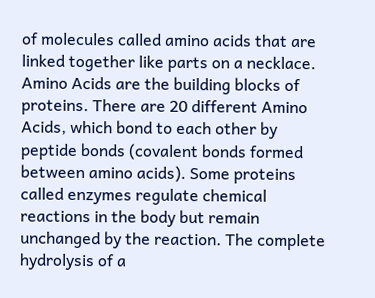of molecules called amino acids that are linked together like parts on a necklace. Amino Acids are the building blocks of proteins. There are 20 different Amino Acids, which bond to each other by peptide bonds (covalent bonds formed between amino acids). Some proteins called enzymes regulate chemical reactions in the body but remain unchanged by the reaction. The complete hydrolysis of a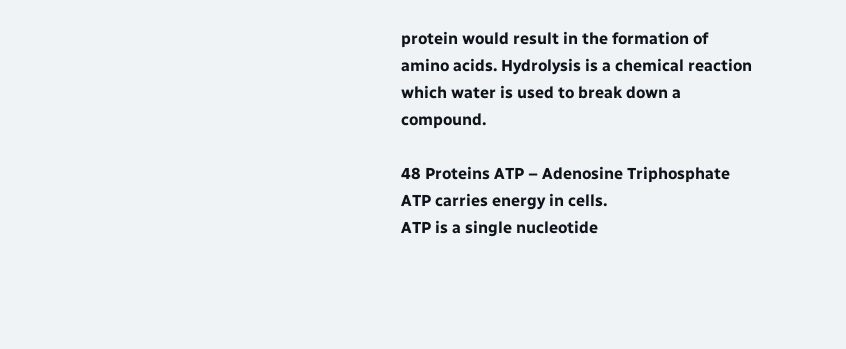protein would result in the formation of amino acids. Hydrolysis is a chemical reaction which water is used to break down a compound.

48 Proteins ATP – Adenosine Triphosphate ATP carries energy in cells.
ATP is a single nucleotide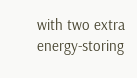with two extra energy-storing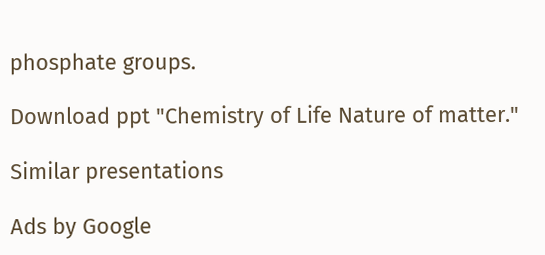phosphate groups.

Download ppt "Chemistry of Life Nature of matter."

Similar presentations

Ads by Google